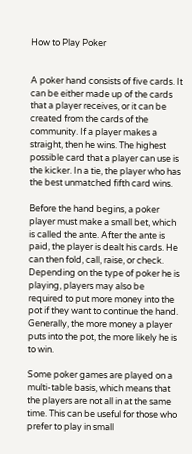How to Play Poker


A poker hand consists of five cards. It can be either made up of the cards that a player receives, or it can be created from the cards of the community. If a player makes a straight, then he wins. The highest possible card that a player can use is the kicker. In a tie, the player who has the best unmatched fifth card wins.

Before the hand begins, a poker player must make a small bet, which is called the ante. After the ante is paid, the player is dealt his cards. He can then fold, call, raise, or check. Depending on the type of poker he is playing, players may also be required to put more money into the pot if they want to continue the hand. Generally, the more money a player puts into the pot, the more likely he is to win.

Some poker games are played on a multi-table basis, which means that the players are not all in at the same time. This can be useful for those who prefer to play in small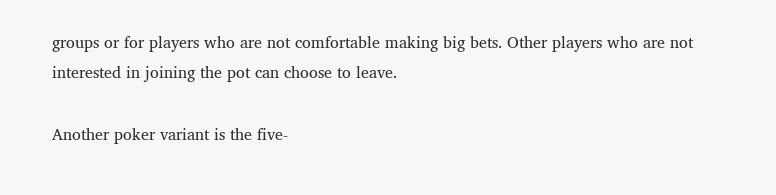groups or for players who are not comfortable making big bets. Other players who are not interested in joining the pot can choose to leave.

Another poker variant is the five-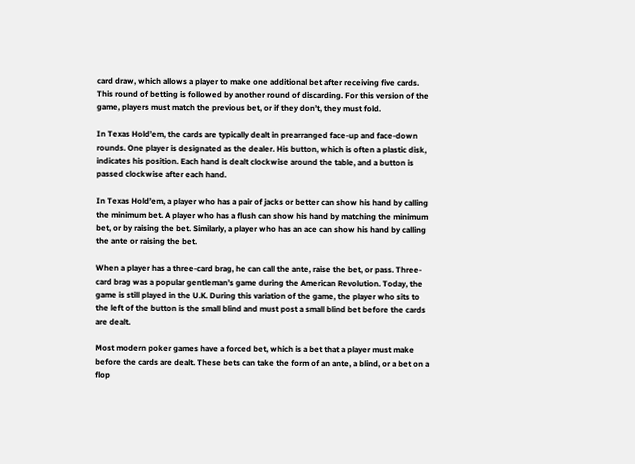card draw, which allows a player to make one additional bet after receiving five cards. This round of betting is followed by another round of discarding. For this version of the game, players must match the previous bet, or if they don’t, they must fold.

In Texas Hold’em, the cards are typically dealt in prearranged face-up and face-down rounds. One player is designated as the dealer. His button, which is often a plastic disk, indicates his position. Each hand is dealt clockwise around the table, and a button is passed clockwise after each hand.

In Texas Hold’em, a player who has a pair of jacks or better can show his hand by calling the minimum bet. A player who has a flush can show his hand by matching the minimum bet, or by raising the bet. Similarly, a player who has an ace can show his hand by calling the ante or raising the bet.

When a player has a three-card brag, he can call the ante, raise the bet, or pass. Three-card brag was a popular gentleman’s game during the American Revolution. Today, the game is still played in the U.K. During this variation of the game, the player who sits to the left of the button is the small blind and must post a small blind bet before the cards are dealt.

Most modern poker games have a forced bet, which is a bet that a player must make before the cards are dealt. These bets can take the form of an ante, a blind, or a bet on a flop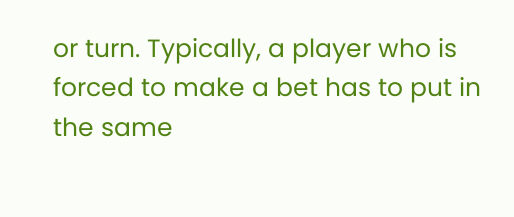or turn. Typically, a player who is forced to make a bet has to put in the same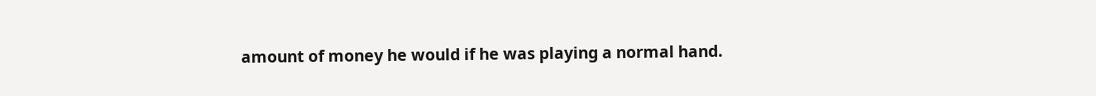amount of money he would if he was playing a normal hand.